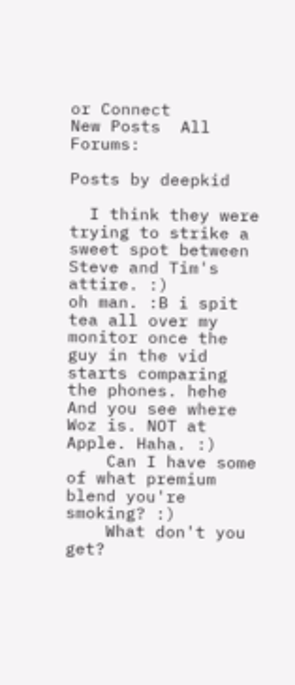or Connect
New Posts  All Forums:

Posts by deepkid

  I think they were trying to strike a sweet spot between Steve and Tim's attire. :)
oh man. :B i spit tea all over my monitor once the guy in the vid starts comparing the phones. hehe
And you see where Woz is. NOT at Apple. Haha. :)
    Can I have some of what premium blend you're smoking? :)
    What don't you get?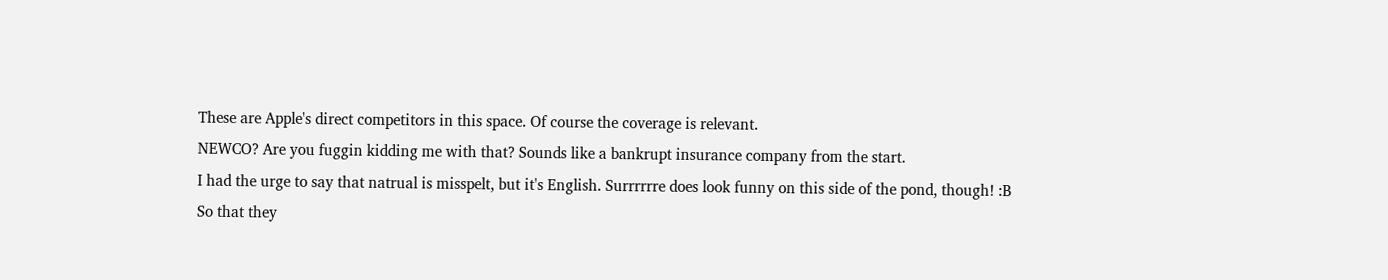These are Apple's direct competitors in this space. Of course the coverage is relevant.
NEWCO? Are you fuggin kidding me with that? Sounds like a bankrupt insurance company from the start.
I had the urge to say that natrual is misspelt, but it's English. Surrrrrre does look funny on this side of the pond, though! :B
So that they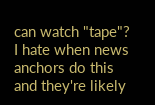can watch "tape"? I hate when news anchors do this and they're likely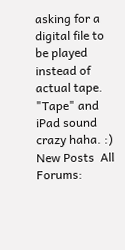asking for a digital file to be played instead of actual tape. "Tape" and iPad sound crazy haha. :)
New Posts  All Forums: